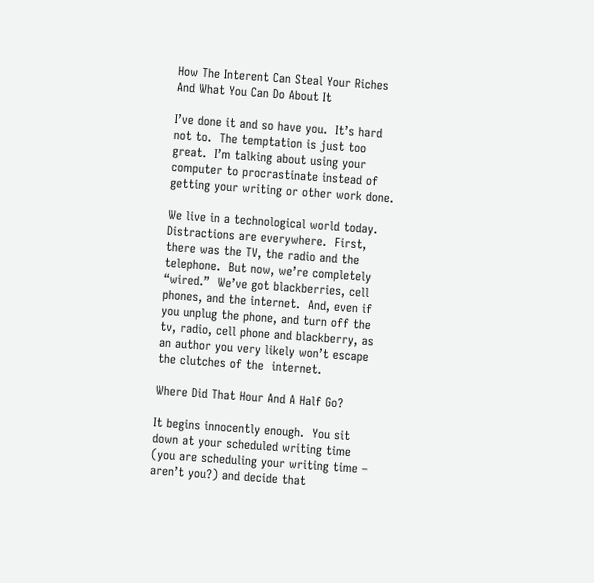How The Interent Can Steal Your Riches And What You Can Do About It

I’ve done it and so have you.  It’s hard not to.  The temptation is just too great.  I’m talking about using your computer to procrastinate instead of getting your writing or other work done.

We live in a technological world today.  Distractions are everywhere.  First, there was the TV, the radio and the telephone.  But now, we’re completely “wired.”  We’ve got blackberries, cell phones, and the internet.  And, even if you unplug the phone, and turn off the tv, radio, cell phone and blackberry, as an author you very likely won’t escape the clutches of the  internet.

Where Did That Hour And A Half Go?

It begins innocently enough.  You sit down at your scheduled writing time (you are scheduling your writing time – aren’t you?) and decide that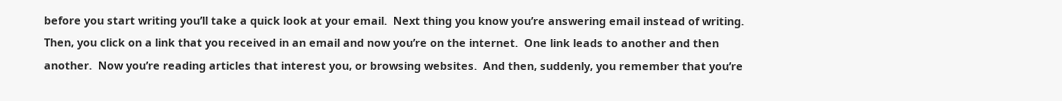before you start writing you’ll take a quick look at your email.  Next thing you know you’re answering email instead of writing.  Then, you click on a link that you received in an email and now you’re on the internet.  One link leads to another and then another.  Now you’re reading articles that interest you, or browsing websites.  And then, suddenly, you remember that you’re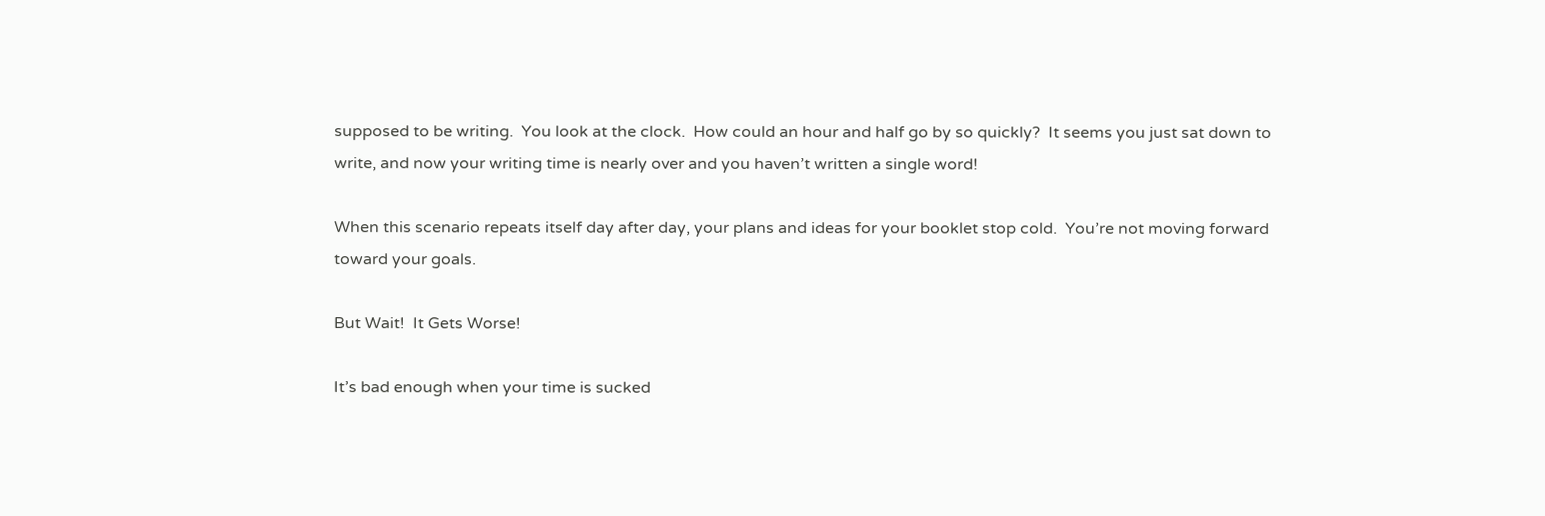supposed to be writing.  You look at the clock.  How could an hour and half go by so quickly?  It seems you just sat down to write, and now your writing time is nearly over and you haven’t written a single word!

When this scenario repeats itself day after day, your plans and ideas for your booklet stop cold.  You’re not moving forward toward your goals.

But Wait!  It Gets Worse!

It’s bad enough when your time is sucked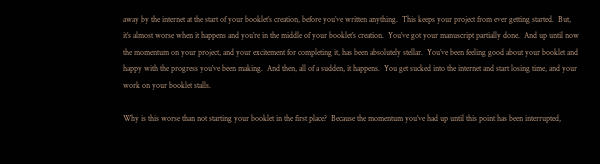away by the internet at the start of your booklet’s creation, before you’ve written anything.  This keeps your project from ever getting started.  But, it’s almost worse when it happens and you’re in the middle of your booklet’s creation.  You’ve got your manuscript partially done.  And up until now the momentum on your project, and your excitement for completing it, has been absolutely stellar.  You’ve been feeling good about your booklet and happy with the progress you’ve been making.  And then, all of a sudden, it happens.  You get sucked into the internet and start losing time, and your work on your booklet stalls.

Why is this worse than not starting your booklet in the first place?  Because the momentum you’ve had up until this point has been interrupted,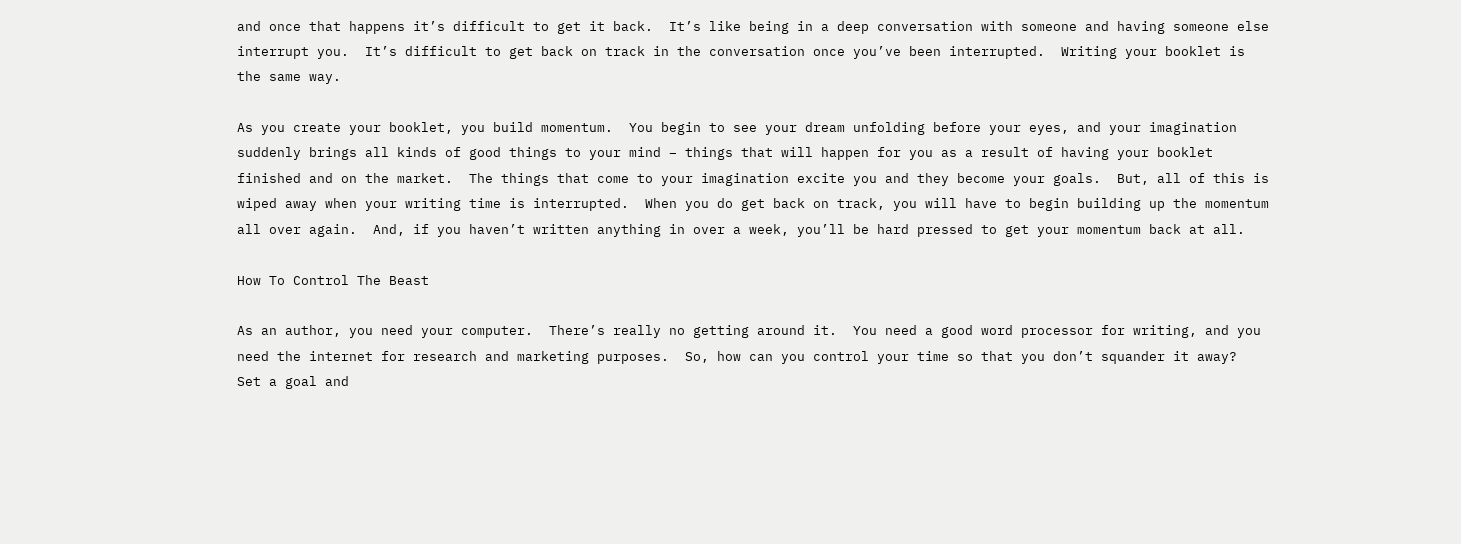and once that happens it’s difficult to get it back.  It’s like being in a deep conversation with someone and having someone else interrupt you.  It’s difficult to get back on track in the conversation once you’ve been interrupted.  Writing your booklet is the same way.

As you create your booklet, you build momentum.  You begin to see your dream unfolding before your eyes, and your imagination suddenly brings all kinds of good things to your mind – things that will happen for you as a result of having your booklet finished and on the market.  The things that come to your imagination excite you and they become your goals.  But, all of this is wiped away when your writing time is interrupted.  When you do get back on track, you will have to begin building up the momentum all over again.  And, if you haven’t written anything in over a week, you’ll be hard pressed to get your momentum back at all.

How To Control The Beast

As an author, you need your computer.  There’s really no getting around it.  You need a good word processor for writing, and you need the internet for research and marketing purposes.  So, how can you control your time so that you don’t squander it away?  Set a goal and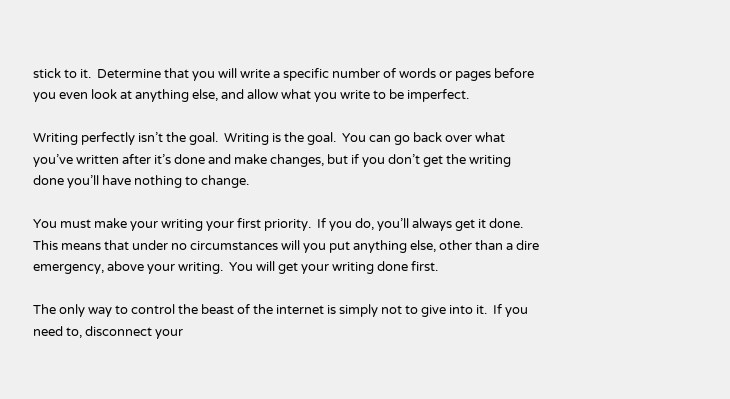stick to it.  Determine that you will write a specific number of words or pages before you even look at anything else, and allow what you write to be imperfect.

Writing perfectly isn’t the goal.  Writing is the goal.  You can go back over what you’ve written after it’s done and make changes, but if you don’t get the writing done you’ll have nothing to change.

You must make your writing your first priority.  If you do, you’ll always get it done.  This means that under no circumstances will you put anything else, other than a dire emergency, above your writing.  You will get your writing done first.

The only way to control the beast of the internet is simply not to give into it.  If you need to, disconnect your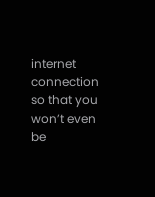internet connection so that you won’t even be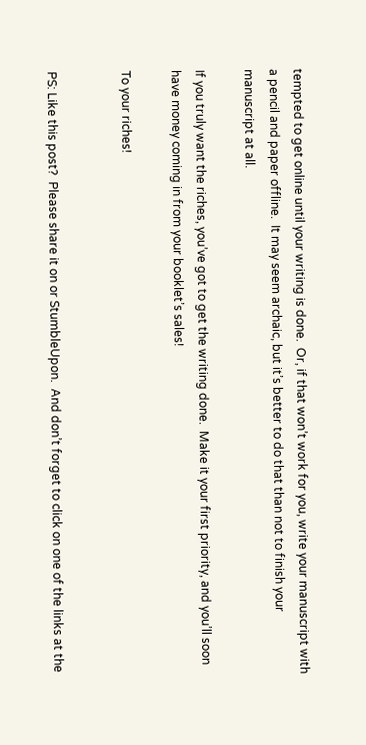tempted to get online until your writing is done.  Or, if that won’t work for you, write your manuscript with a pencil and paper offline.  It may seem archaic, but it’s better to do that than not to finish your manuscript at all.

If you truly want the riches, you’ve got to get the writing done.  Make it your first priority, and you’ll soon have money coming in from your booklet’s sales!

To your riches!


PS: Like this post?  Please share it on or StumbleUpon.  And don’t forget to click on one of the links at the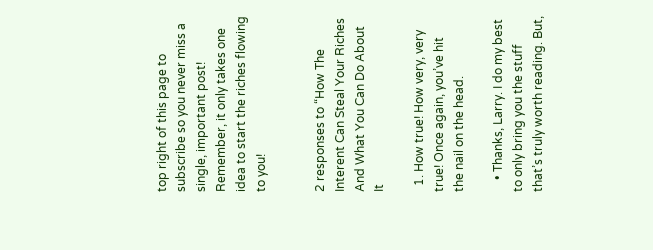top right of this page to subscribe so you never miss a single, important post!  Remember, it only takes one idea to start the riches flowing to you!


2 responses to “How The Interent Can Steal Your Riches And What You Can Do About It

  1. How true! How very, very true! Once again, you’ve hit the nail on the head.

    • Thanks, Larry. I do my best to only bring you the stuff that’s truly worth reading. But,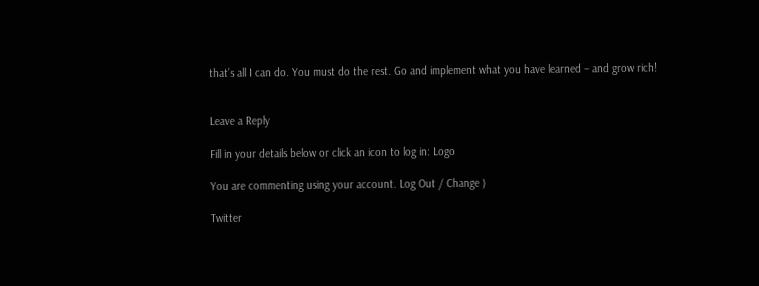that’s all I can do. You must do the rest. Go and implement what you have learned – and grow rich!


Leave a Reply

Fill in your details below or click an icon to log in: Logo

You are commenting using your account. Log Out / Change )

Twitter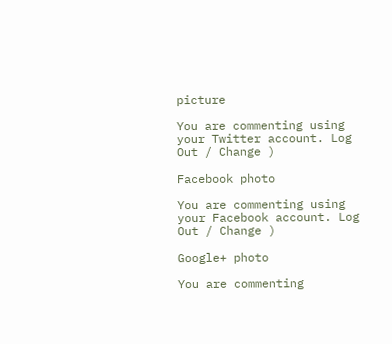picture

You are commenting using your Twitter account. Log Out / Change )

Facebook photo

You are commenting using your Facebook account. Log Out / Change )

Google+ photo

You are commenting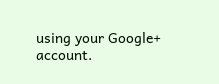using your Google+ account.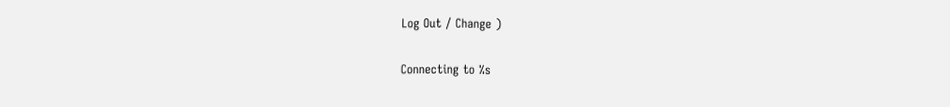Log Out / Change )

Connecting to %s